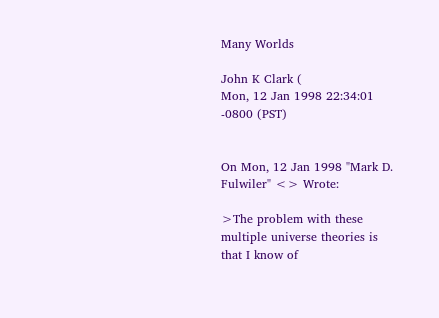Many Worlds

John K Clark (
Mon, 12 Jan 1998 22:34:01 -0800 (PST)


On Mon, 12 Jan 1998 "Mark D. Fulwiler" <> Wrote:

>The problem with these multiple universe theories is that I know of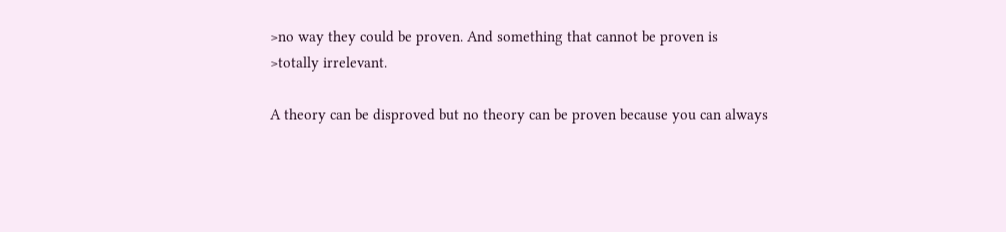>no way they could be proven. And something that cannot be proven is
>totally irrelevant.

A theory can be disproved but no theory can be proven because you can always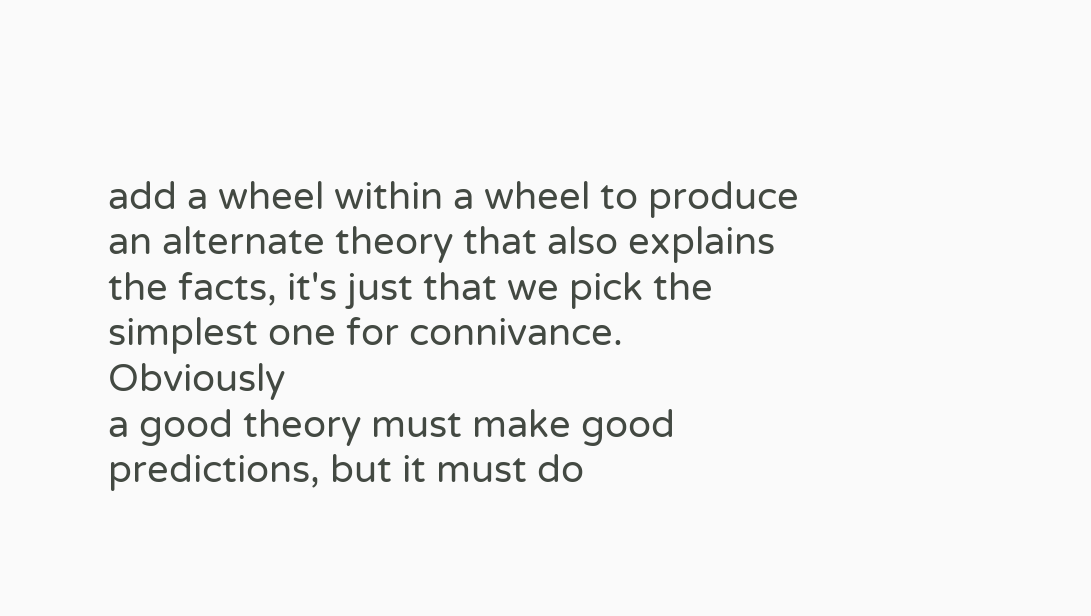add a wheel within a wheel to produce an alternate theory that also explains
the facts, it's just that we pick the simplest one for connivance. Obviously
a good theory must make good predictions, but it must do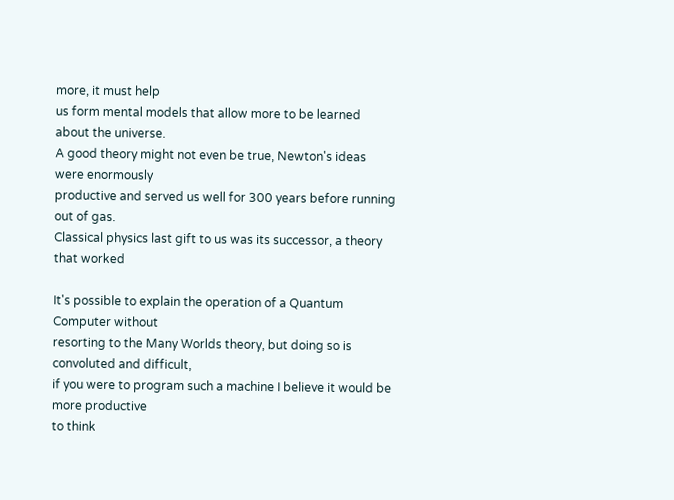more, it must help
us form mental models that allow more to be learned about the universe.
A good theory might not even be true, Newton's ideas were enormously
productive and served us well for 300 years before running out of gas.
Classical physics last gift to us was its successor, a theory that worked

It's possible to explain the operation of a Quantum Computer without
resorting to the Many Worlds theory, but doing so is convoluted and difficult,
if you were to program such a machine I believe it would be more productive
to think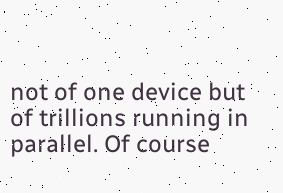not of one device but of trillions running in parallel. Of course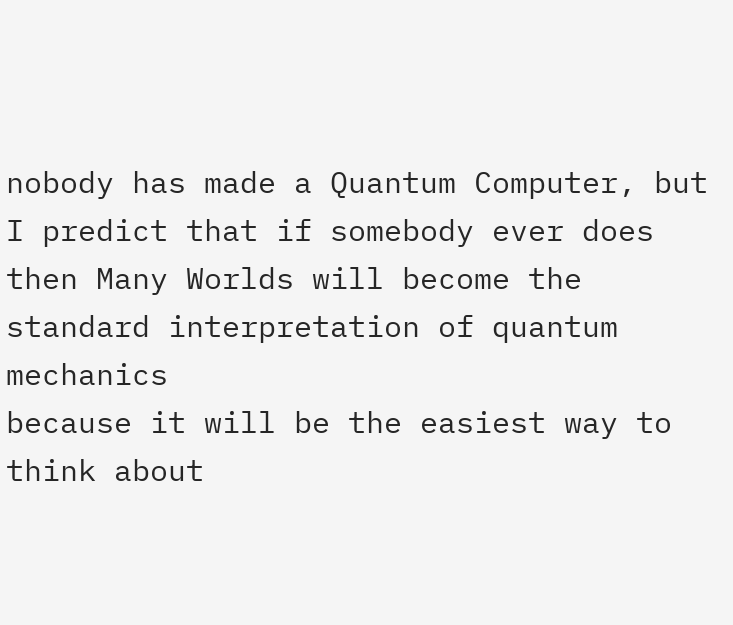nobody has made a Quantum Computer, but I predict that if somebody ever does
then Many Worlds will become the standard interpretation of quantum mechanics
because it will be the easiest way to think about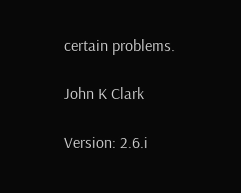certain problems.

John K Clark

Version: 2.6.i